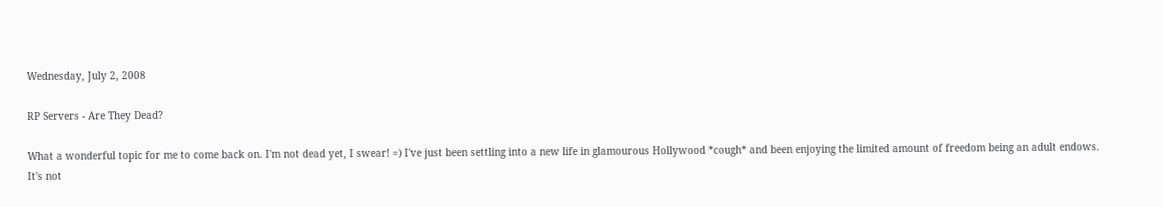Wednesday, July 2, 2008

RP Servers - Are They Dead?

What a wonderful topic for me to come back on. I'm not dead yet, I swear! =) I've just been settling into a new life in glamourous Hollywood *cough* and been enjoying the limited amount of freedom being an adult endows. It's not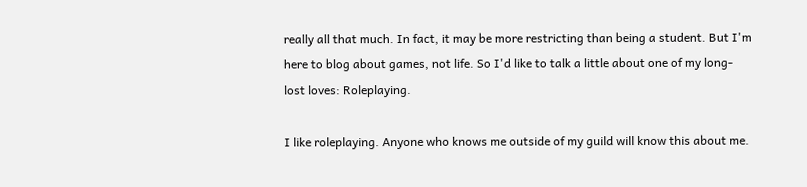really all that much. In fact, it may be more restricting than being a student. But I'm here to blog about games, not life. So I'd like to talk a little about one of my long-lost loves: Roleplaying.

I like roleplaying. Anyone who knows me outside of my guild will know this about me.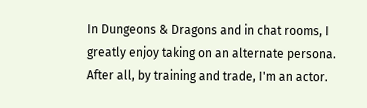In Dungeons & Dragons and in chat rooms, I greatly enjoy taking on an alternate persona. After all, by training and trade, I'm an actor.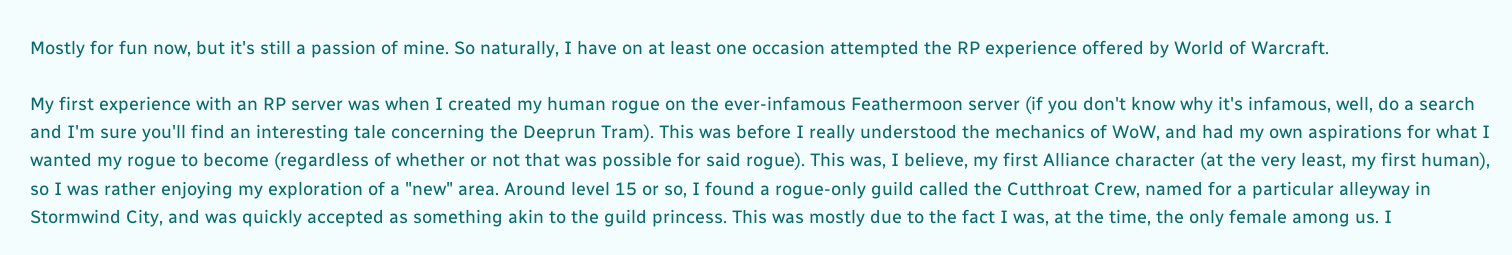Mostly for fun now, but it's still a passion of mine. So naturally, I have on at least one occasion attempted the RP experience offered by World of Warcraft.

My first experience with an RP server was when I created my human rogue on the ever-infamous Feathermoon server (if you don't know why it's infamous, well, do a search and I'm sure you'll find an interesting tale concerning the Deeprun Tram). This was before I really understood the mechanics of WoW, and had my own aspirations for what I wanted my rogue to become (regardless of whether or not that was possible for said rogue). This was, I believe, my first Alliance character (at the very least, my first human), so I was rather enjoying my exploration of a "new" area. Around level 15 or so, I found a rogue-only guild called the Cutthroat Crew, named for a particular alleyway in Stormwind City, and was quickly accepted as something akin to the guild princess. This was mostly due to the fact I was, at the time, the only female among us. I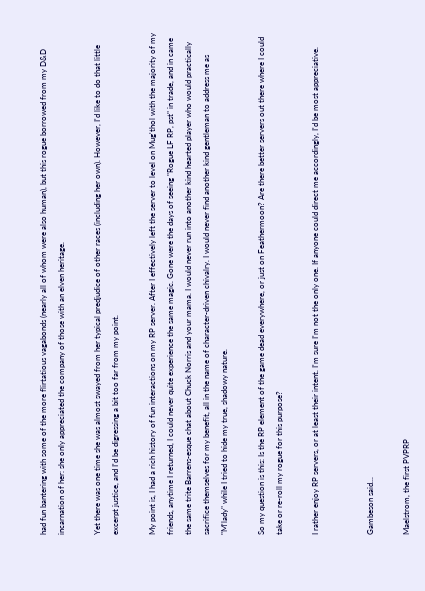had fun bantering with some of the more flirtatious vagabonds (nearly all of whom were also human), but this rogue borrowed from my D&D incarnation of her: she only appreciated the company of those with an elven heritage.

Yet there was one time she was almost swayed from her typical predjudice of other races (including her own). However, I'd like to do that little excerpt justice, and I'd be digressing a bit too far from my point.

My point is, I had a rich history of fun interactions on my RP server. After I effectively left the server to level on Mug'thol with the majority of my friends, anytime I returned, I could never quite experience the same magic. Gone were the days of seeing "Rogue LF RP, pst" in trade, and in came the same trite Barrens-esque chat about Chuck Norris and your mama. I would never run into another kind hearted player who would practically sacrifice themselves for my benefit, all in the name of character-driven chivalry. I would never find another kind gentleman to address me as "M'lady" while I tried to hide my true, shadowy nature.

So my question is this: Is the RP element of the game dead everywhere, or just on Feathermoon? Are there better servers out there where I could take or re-roll my rogue for this purpose?

I rather enjoy RP servers, or at least their intent. I'm sure I'm not the only one. If anyone could direct me accordingly, I'd be most appreciative.


Gambeson said...

Maelstrom, the first PVPRP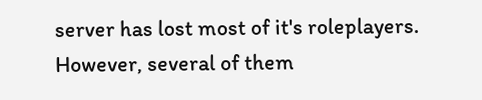server has lost most of it's roleplayers. However, several of them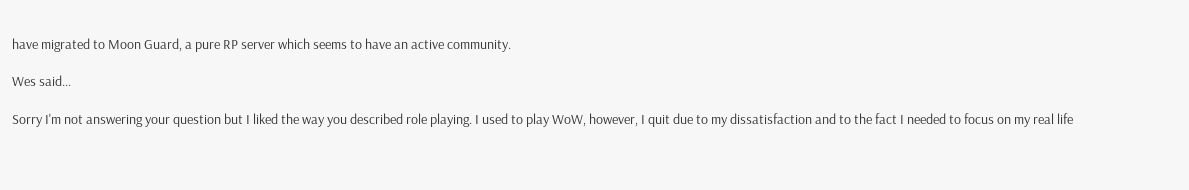have migrated to Moon Guard, a pure RP server which seems to have an active community.

Wes said...

Sorry I'm not answering your question but I liked the way you described role playing. I used to play WoW, however, I quit due to my dissatisfaction and to the fact I needed to focus on my real life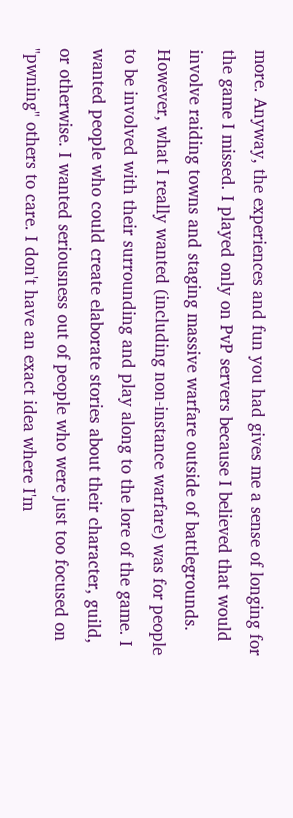more. Anyway, the experiences and fun you had gives me a sense of longing for the game I missed. I played only on PvP servers because I believed that would involve raiding towns and staging massive warfare outside of battlegrounds. However, what I really wanted (including non-instance warfare) was for people to be involved with their surrounding and play along to the lore of the game. I wanted people who could create elaborate stories about their character, guild, or otherwise. I wanted seriousness out of people who were just too focused on "pwning" others to care. I don't have an exact idea where I'm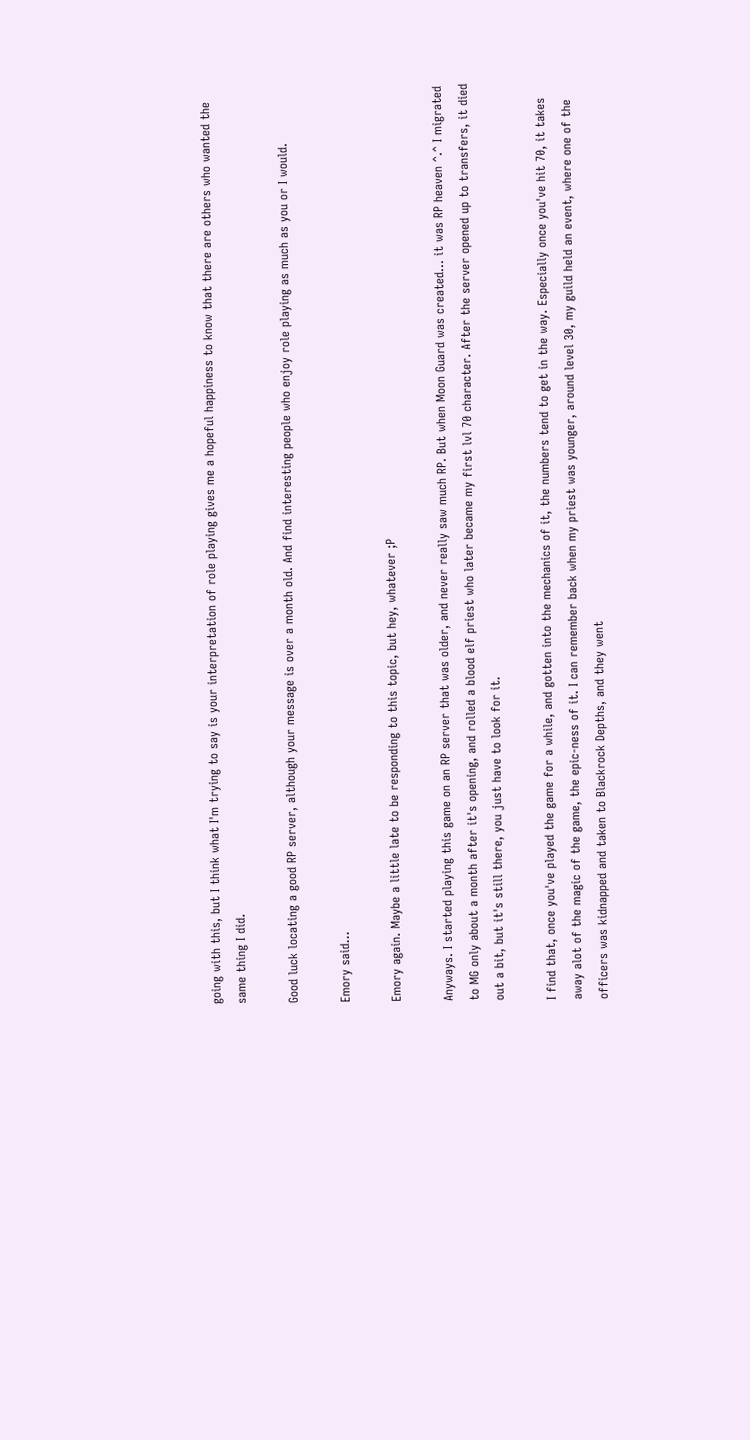going with this, but I think what I'm trying to say is your interpretation of role playing gives me a hopeful happiness to know that there are others who wanted the same thing I did.

Good luck locating a good RP server, although your message is over a month old. And find interesting people who enjoy role playing as much as you or I would.

Emory said...

Emory again. Maybe a little late to be responding to this topic, but hey, whatever ;P

Anyways. I started playing this game on an RP server that was older, and never really saw much RP. But when Moon Guard was created... it was RP heaven ^.^ I migrated to MG only about a month after it's opening, and rolled a blood elf priest who later became my first lvl 70 character. After the server opened up to transfers, it died out a bit, but it's still there, you just have to look for it.

I find that, once you've played the game for a while, and gotten into the mechanics of it, the numbers tend to get in the way. Especially once you've hit 70, it takes away alot of the magic of the game, the epic-ness of it. I can remember back when my priest was younger, around level 30, my guild held an event, where one of the officers was kidnapped and taken to Blackrock Depths, and they went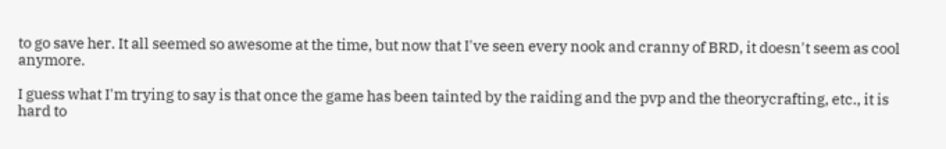to go save her. It all seemed so awesome at the time, but now that I've seen every nook and cranny of BRD, it doesn't seem as cool anymore.

I guess what I'm trying to say is that once the game has been tainted by the raiding and the pvp and the theorycrafting, etc., it is hard to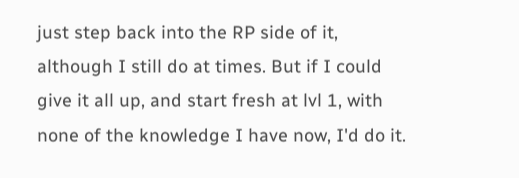just step back into the RP side of it, although I still do at times. But if I could give it all up, and start fresh at lvl 1, with none of the knowledge I have now, I'd do it.